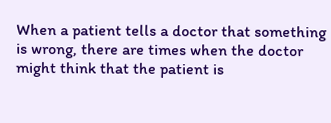When a patient tells a doctor that something is wrong, there are times when the doctor might think that the patient is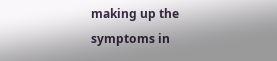making up the symptoms in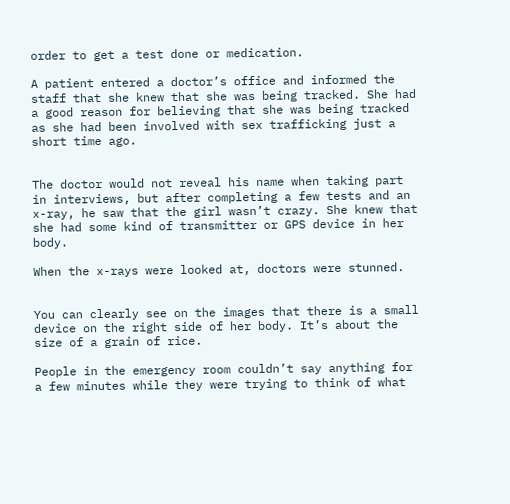order to get a test done or medication.

A patient entered a doctor’s office and informed the staff that she knew that she was being tracked. She had a good reason for believing that she was being tracked as she had been involved with sex trafficking just a short time ago.


The doctor would not reveal his name when taking part in interviews, but after completing a few tests and an x-ray, he saw that the girl wasn’t crazy. She knew that she had some kind of transmitter or GPS device in her body.

When the x-rays were looked at, doctors were stunned.


You can clearly see on the images that there is a small device on the right side of her body. It’s about the size of a grain of rice.

People in the emergency room couldn’t say anything for a few minutes while they were trying to think of what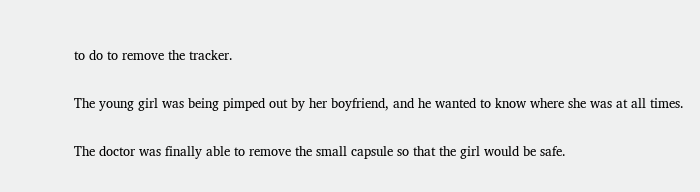to do to remove the tracker.

The young girl was being pimped out by her boyfriend, and he wanted to know where she was at all times.

The doctor was finally able to remove the small capsule so that the girl would be safe.